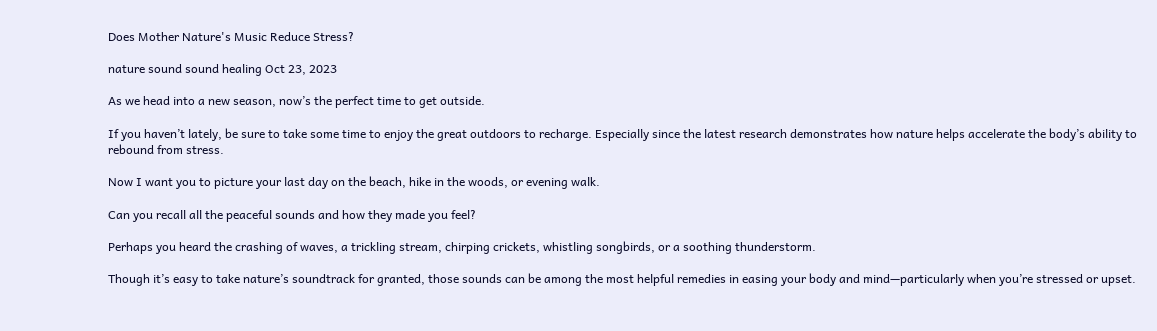Does Mother Nature's Music Reduce Stress?

nature sound sound healing Oct 23, 2023

As we head into a new season, now’s the perfect time to get outside.

If you haven’t lately, be sure to take some time to enjoy the great outdoors to recharge. Especially since the latest research demonstrates how nature helps accelerate the body’s ability to rebound from stress.

Now I want you to picture your last day on the beach, hike in the woods, or evening walk.

Can you recall all the peaceful sounds and how they made you feel?

Perhaps you heard the crashing of waves, a trickling stream, chirping crickets, whistling songbirds, or a soothing thunderstorm.

Though it’s easy to take nature’s soundtrack for granted, those sounds can be among the most helpful remedies in easing your body and mind—particularly when you’re stressed or upset.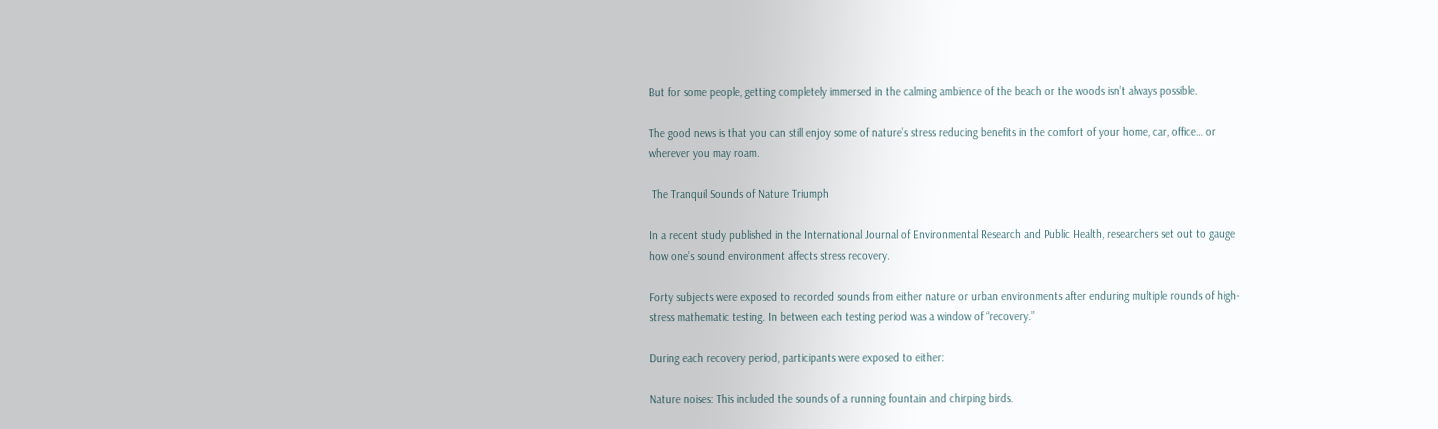But for some people, getting completely immersed in the calming ambience of the beach or the woods isn’t always possible.

The good news is that you can still enjoy some of nature’s stress reducing benefits in the comfort of your home, car, office… or wherever you may roam.

 The Tranquil Sounds of Nature Triumph

In a recent study published in the International Journal of Environmental Research and Public Health, researchers set out to gauge how one’s sound environment affects stress recovery.

Forty subjects were exposed to recorded sounds from either nature or urban environments after enduring multiple rounds of high-stress mathematic testing. In between each testing period was a window of “recovery.”

During each recovery period, participants were exposed to either:

Nature noises: This included the sounds of a running fountain and chirping birds.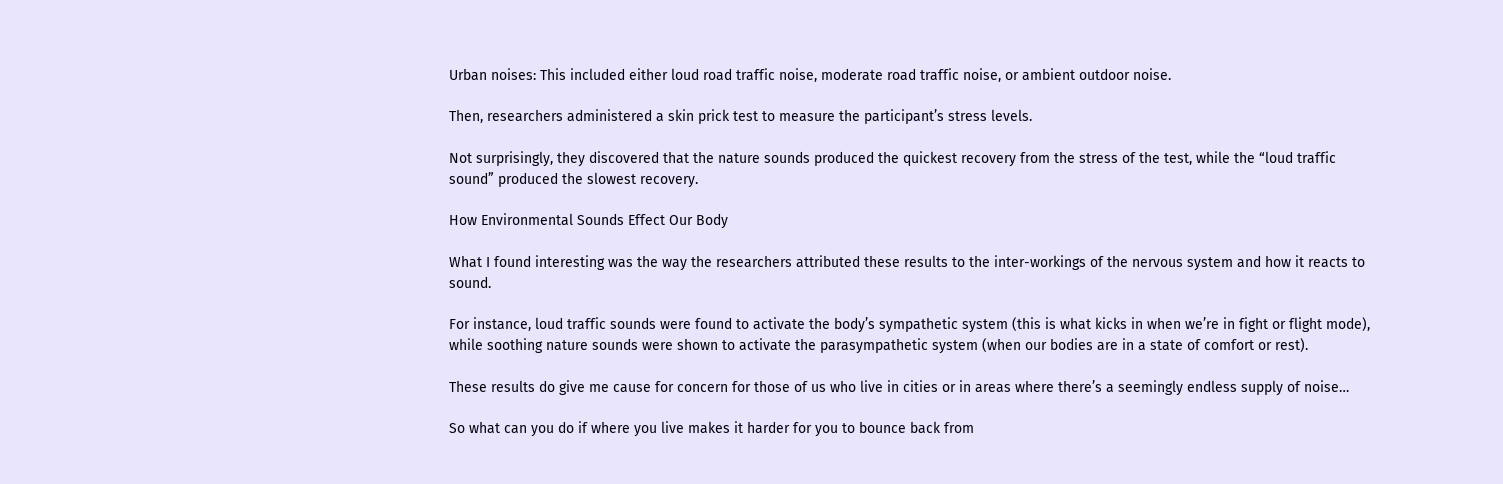Urban noises: This included either loud road traffic noise, moderate road traffic noise, or ambient outdoor noise.

Then, researchers administered a skin prick test to measure the participant’s stress levels.

Not surprisingly, they discovered that the nature sounds produced the quickest recovery from the stress of the test, while the “loud traffic sound” produced the slowest recovery.

How Environmental Sounds Effect Our Body

What I found interesting was the way the researchers attributed these results to the inter-workings of the nervous system and how it reacts to sound.

For instance, loud traffic sounds were found to activate the body’s sympathetic system (this is what kicks in when we’re in fight or flight mode), while soothing nature sounds were shown to activate the parasympathetic system (when our bodies are in a state of comfort or rest).

These results do give me cause for concern for those of us who live in cities or in areas where there’s a seemingly endless supply of noise…

So what can you do if where you live makes it harder for you to bounce back from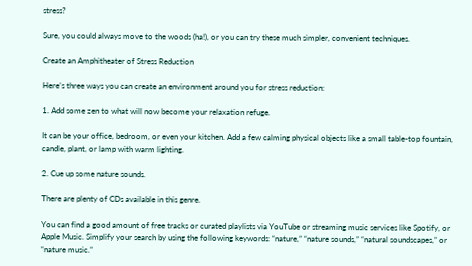stress?

Sure, you could always move to the woods (ha!), or you can try these much simpler, convenient techniques.

Create an Amphitheater of Stress Reduction

Here’s three ways you can create an environment around you for stress reduction:

1. Add some zen to what will now become your relaxation refuge.

It can be your office, bedroom, or even your kitchen. Add a few calming physical objects like a small table-top fountain, candle, plant, or lamp with warm lighting.

2. Cue up some nature sounds.

There are plenty of CDs available in this genre.

You can find a good amount of free tracks or curated playlists via YouTube or streaming music services like Spotify, or Apple Music. Simplify your search by using the following keywords: “nature,” “nature sounds,” “natural soundscapes,” or “nature music.”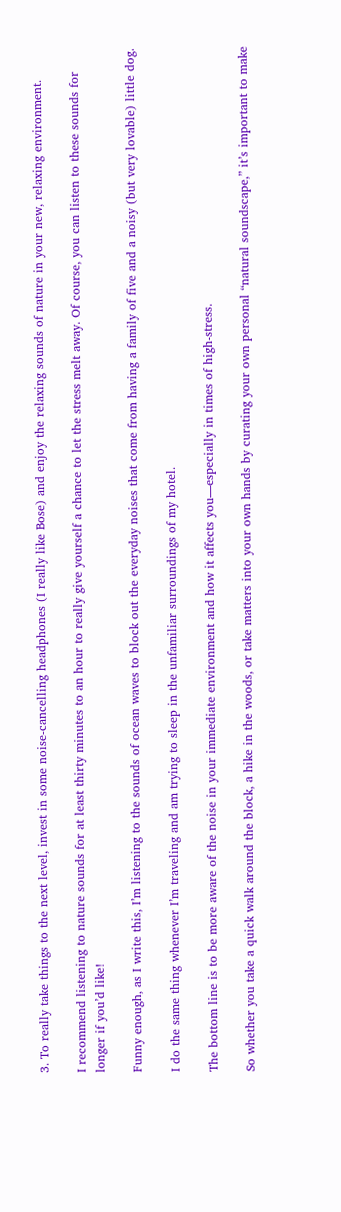3. To really take things to the next level, invest in some noise-cancelling headphones (I really like Bose) and enjoy the relaxing sounds of nature in your new, relaxing environment.

I recommend listening to nature sounds for at least thirty minutes to an hour to really give yourself a chance to let the stress melt away. Of course, you can listen to these sounds for longer if you’d like!

Funny enough, as I write this, I’m listening to the sounds of ocean waves to block out the everyday noises that come from having a family of five and a noisy (but very lovable) little dog.

I do the same thing whenever I’m traveling and am trying to sleep in the unfamiliar surroundings of my hotel.

The bottom line is to be more aware of the noise in your immediate environment and how it affects you—especially in times of high-stress.

So whether you take a quick walk around the block, a hike in the woods, or take matters into your own hands by curating your own personal “natural soundscape,” it’s important to make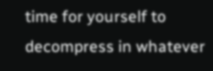time for yourself to decompress in whatever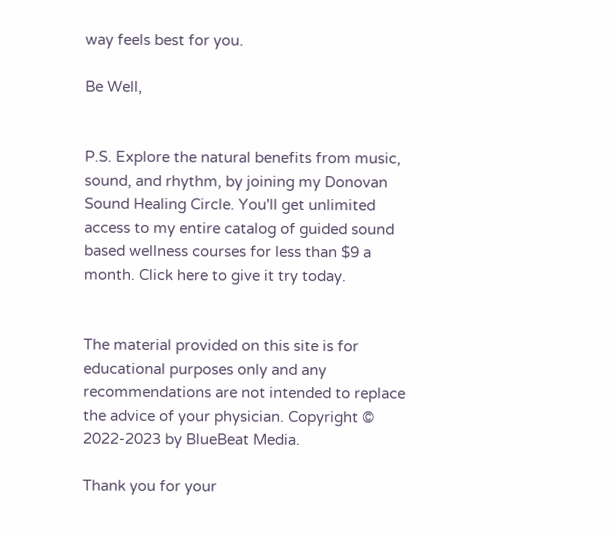way feels best for you.

Be Well,


P.S. Explore the natural benefits from music, sound, and rhythm, by joining my Donovan Sound Healing Circle. You'll get unlimited access to my entire catalog of guided sound based wellness courses for less than $9 a month. Click here to give it try today.


The material provided on this site is for educational purposes only and any recommendations are not intended to replace the advice of your physician. Copyright © 2022-2023 by BlueBeat Media.

Thank you for your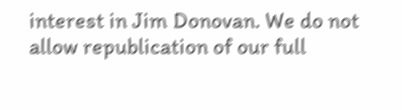interest in Jim Donovan. We do not allow republication of our full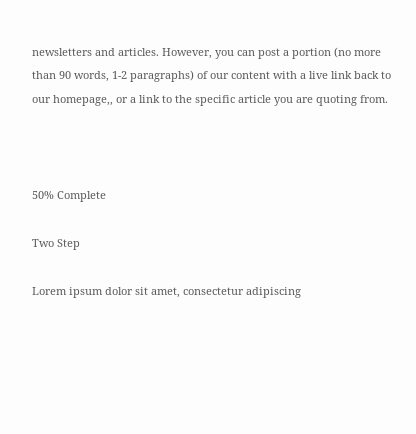newsletters and articles. However, you can post a portion (no more than 90 words, 1-2 paragraphs) of our content with a live link back to our homepage,, or a link to the specific article you are quoting from.



50% Complete

Two Step

Lorem ipsum dolor sit amet, consectetur adipiscing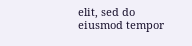elit, sed do eiusmod tempor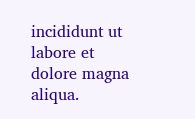incididunt ut labore et dolore magna aliqua.